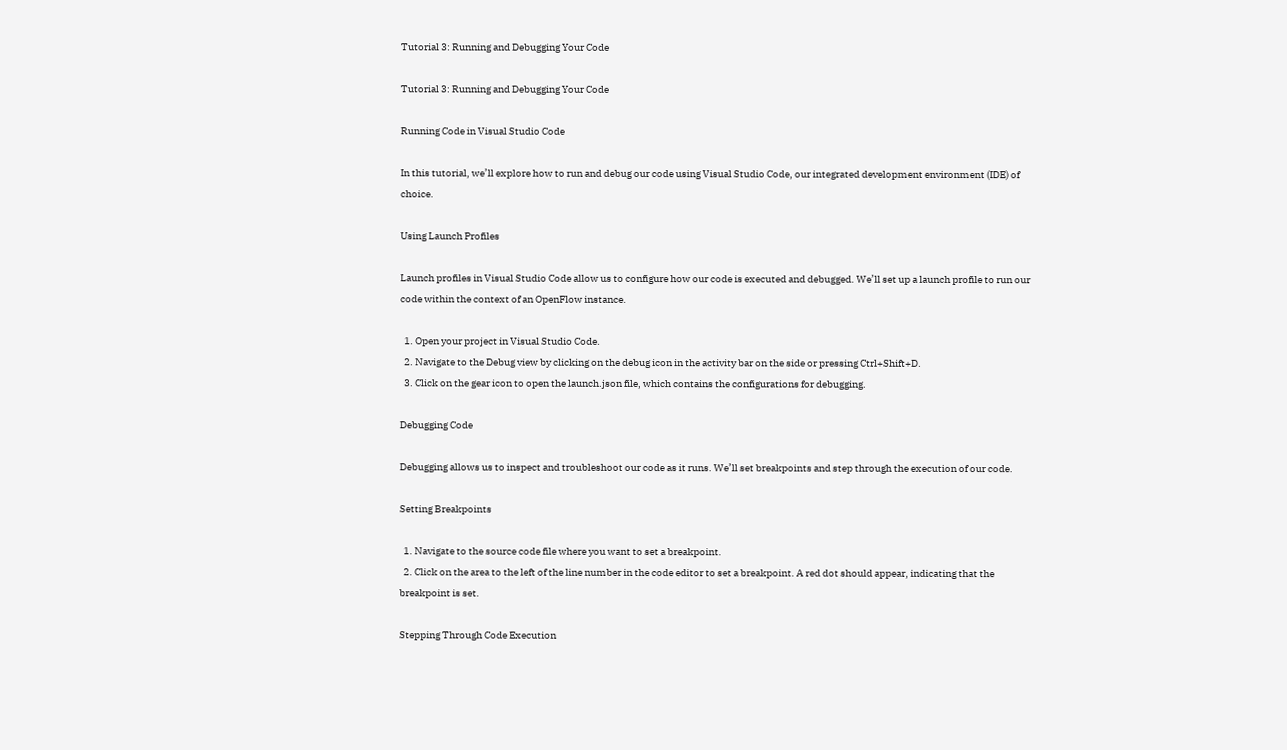Tutorial 3: Running and Debugging Your Code

Tutorial 3: Running and Debugging Your Code

Running Code in Visual Studio Code

In this tutorial, we’ll explore how to run and debug our code using Visual Studio Code, our integrated development environment (IDE) of choice.

Using Launch Profiles

Launch profiles in Visual Studio Code allow us to configure how our code is executed and debugged. We’ll set up a launch profile to run our code within the context of an OpenFlow instance.

  1. Open your project in Visual Studio Code.
  2. Navigate to the Debug view by clicking on the debug icon in the activity bar on the side or pressing Ctrl+Shift+D.
  3. Click on the gear icon to open the launch.json file, which contains the configurations for debugging.

Debugging Code

Debugging allows us to inspect and troubleshoot our code as it runs. We’ll set breakpoints and step through the execution of our code.

Setting Breakpoints

  1. Navigate to the source code file where you want to set a breakpoint.
  2. Click on the area to the left of the line number in the code editor to set a breakpoint. A red dot should appear, indicating that the breakpoint is set.

Stepping Through Code Execution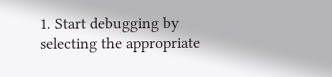1. Start debugging by selecting the appropriate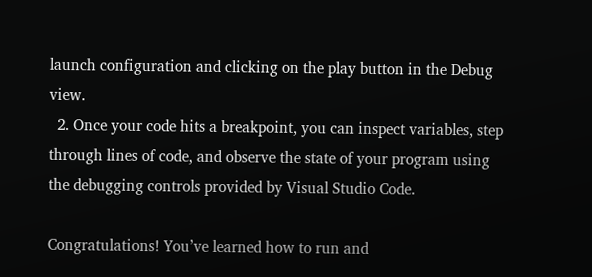launch configuration and clicking on the play button in the Debug view.
  2. Once your code hits a breakpoint, you can inspect variables, step through lines of code, and observe the state of your program using the debugging controls provided by Visual Studio Code.

Congratulations! You’ve learned how to run and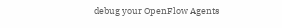debug your OpenFlow Agents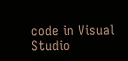code in Visual Studio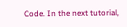Code. In the next tutorial,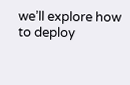we’ll explore how to deploy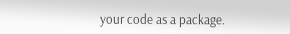your code as a package.